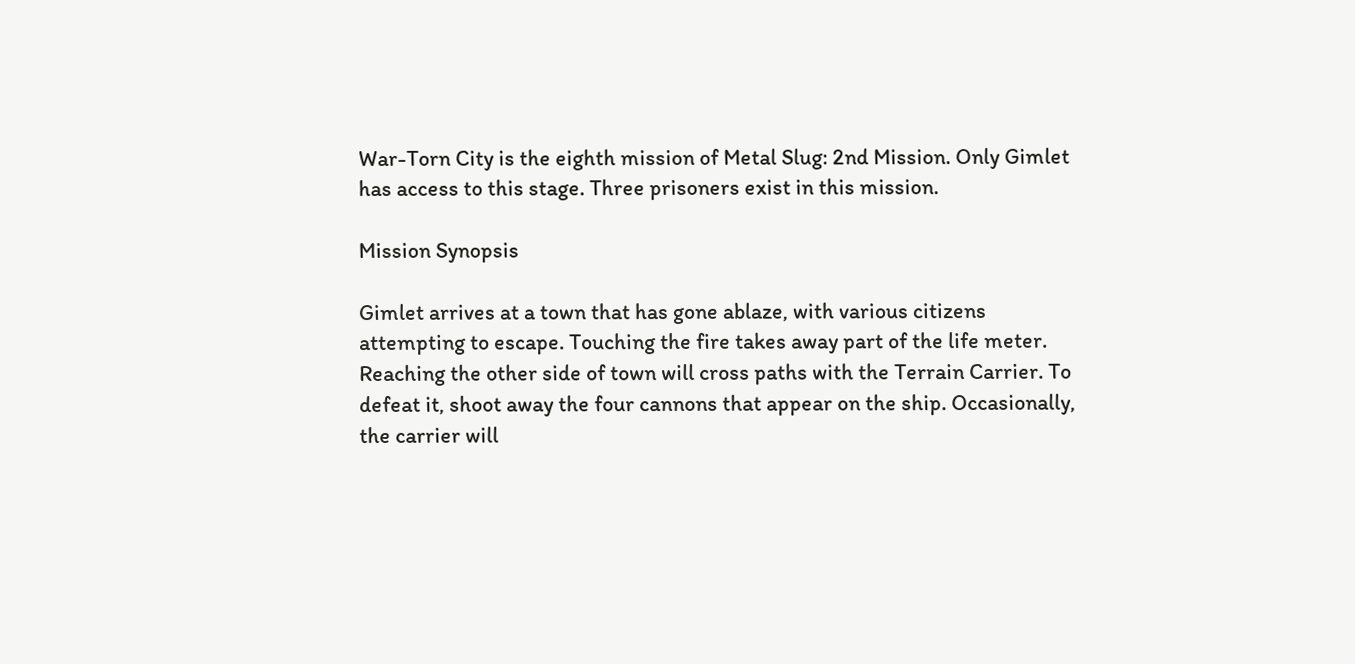War-Torn City is the eighth mission of Metal Slug: 2nd Mission. Only Gimlet has access to this stage. Three prisoners exist in this mission.

Mission Synopsis

Gimlet arrives at a town that has gone ablaze, with various citizens attempting to escape. Touching the fire takes away part of the life meter. Reaching the other side of town will cross paths with the Terrain Carrier. To defeat it, shoot away the four cannons that appear on the ship. Occasionally, the carrier will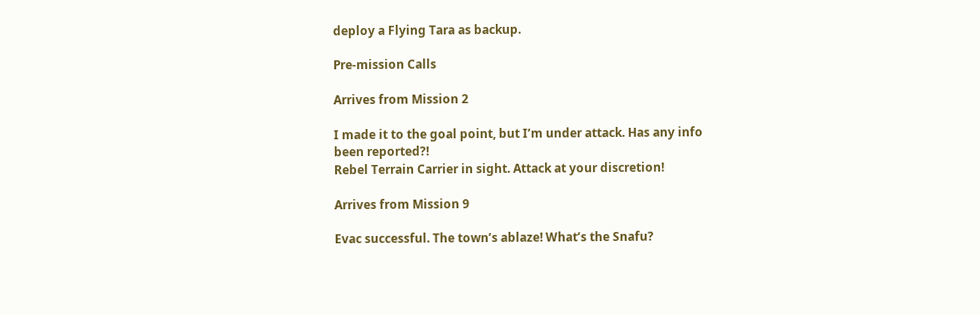deploy a Flying Tara as backup.

Pre-mission Calls

Arrives from Mission 2

I made it to the goal point, but I’m under attack. Has any info been reported?!
Rebel Terrain Carrier in sight. Attack at your discretion!

Arrives from Mission 9

Evac successful. The town’s ablaze! What’s the Snafu?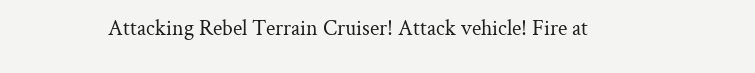Attacking Rebel Terrain Cruiser! Attack vehicle! Fire at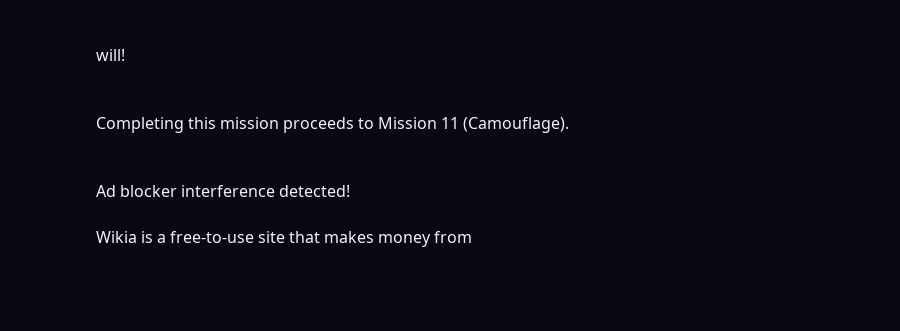will!


Completing this mission proceeds to Mission 11 (Camouflage).


Ad blocker interference detected!

Wikia is a free-to-use site that makes money from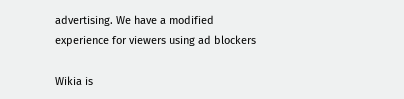advertising. We have a modified experience for viewers using ad blockers

Wikia is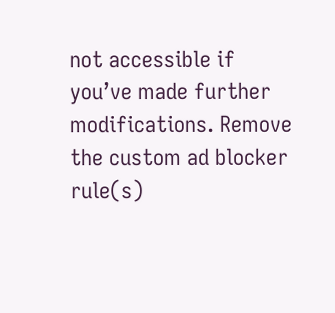not accessible if you’ve made further modifications. Remove the custom ad blocker rule(s)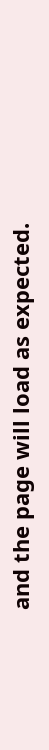and the page will load as expected.